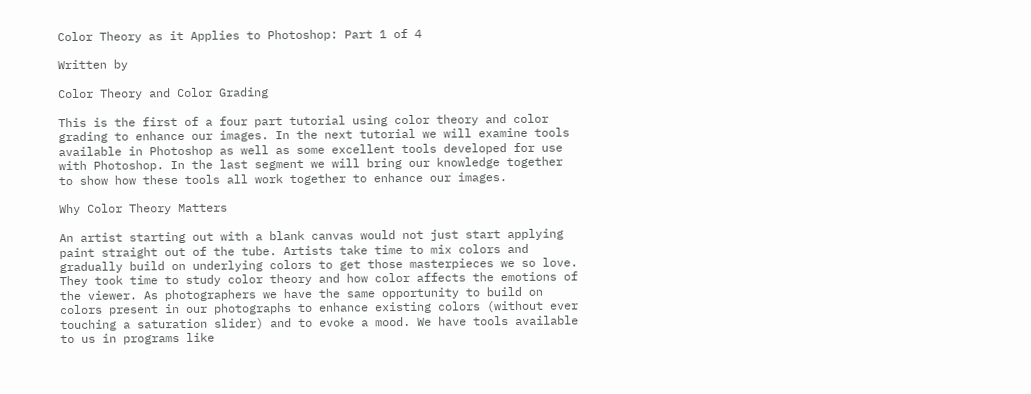Color Theory as it Applies to Photoshop: Part 1 of 4

Written by

Color Theory and Color Grading

This is the first of a four part tutorial using color theory and color grading to enhance our images. In the next tutorial we will examine tools available in Photoshop as well as some excellent tools developed for use with Photoshop. In the last segment we will bring our knowledge together to show how these tools all work together to enhance our images.

Why Color Theory Matters

An artist starting out with a blank canvas would not just start applying paint straight out of the tube. Artists take time to mix colors and gradually build on underlying colors to get those masterpieces we so love. They took time to study color theory and how color affects the emotions of the viewer. As photographers we have the same opportunity to build on colors present in our photographs to enhance existing colors (without ever touching a saturation slider) and to evoke a mood. We have tools available to us in programs like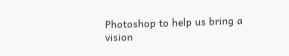Photoshop to help us bring a vision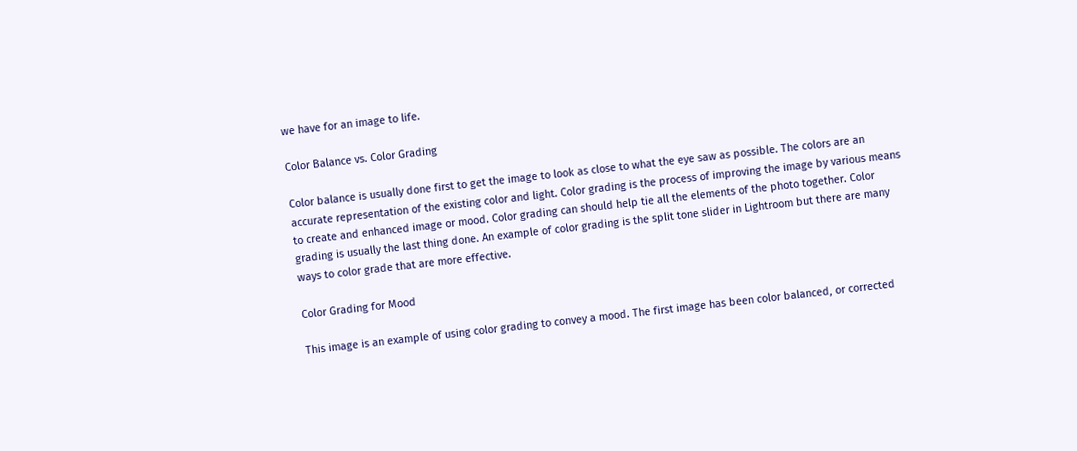we have for an image to life.

Color Balance vs. Color Grading

Color balance is usually done first to get the image to look as close to what the eye saw as possible. The colors are an accurate representation of the existing color and light. Color grading is the process of improving the image by various means to create and enhanced image or mood. Color grading can should help tie all the elements of the photo together. Color grading is usually the last thing done. An example of color grading is the split tone slider in Lightroom but there are many ways to color grade that are more effective.

Color Grading for Mood

This image is an example of using color grading to convey a mood. The first image has been color balanced, or corrected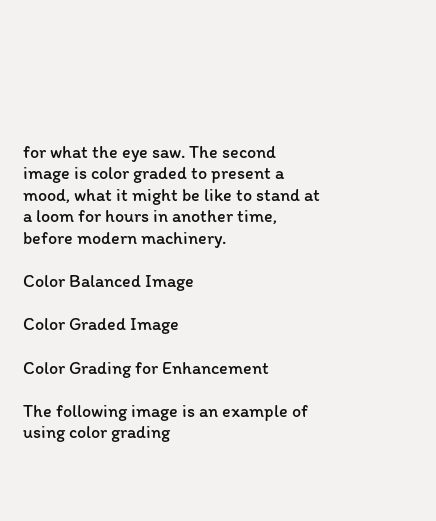for what the eye saw. The second image is color graded to present a mood, what it might be like to stand at a loom for hours in another time, before modern machinery.

Color Balanced Image

Color Graded Image

Color Grading for Enhancement

The following image is an example of using color grading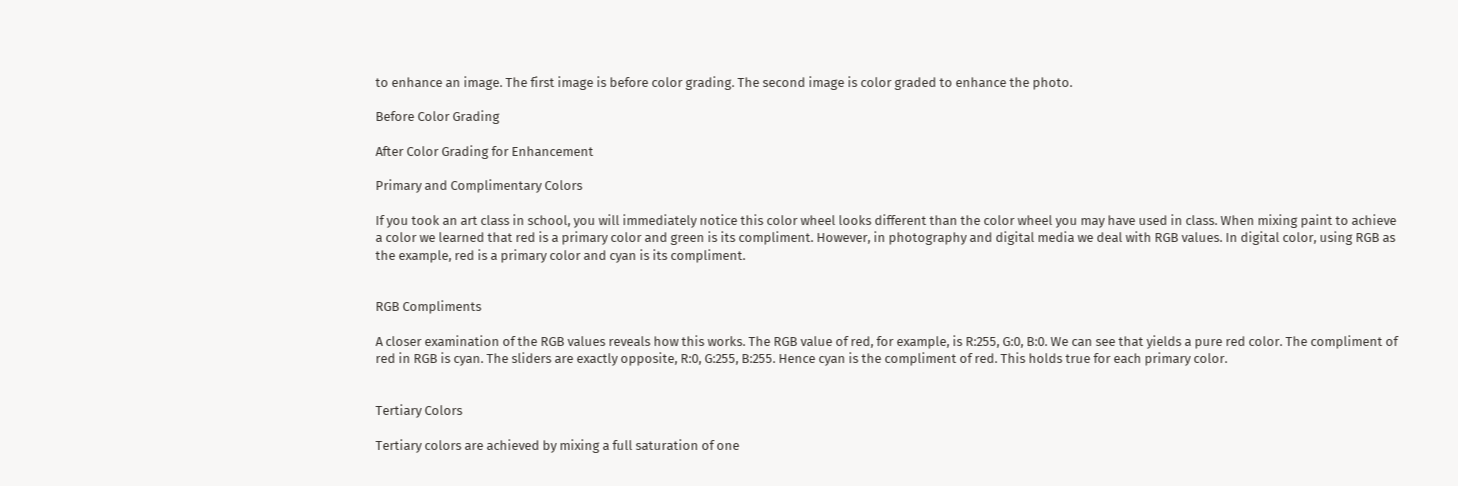to enhance an image. The first image is before color grading. The second image is color graded to enhance the photo.

Before Color Grading

After Color Grading for Enhancement

Primary and Complimentary Colors

If you took an art class in school, you will immediately notice this color wheel looks different than the color wheel you may have used in class. When mixing paint to achieve a color we learned that red is a primary color and green is its compliment. However, in photography and digital media we deal with RGB values. In digital color, using RGB as the example, red is a primary color and cyan is its compliment.


RGB Compliments

A closer examination of the RGB values reveals how this works. The RGB value of red, for example, is R:255, G:0, B:0. We can see that yields a pure red color. The compliment of red in RGB is cyan. The sliders are exactly opposite, R:0, G:255, B:255. Hence cyan is the compliment of red. This holds true for each primary color.


Tertiary Colors

Tertiary colors are achieved by mixing a full saturation of one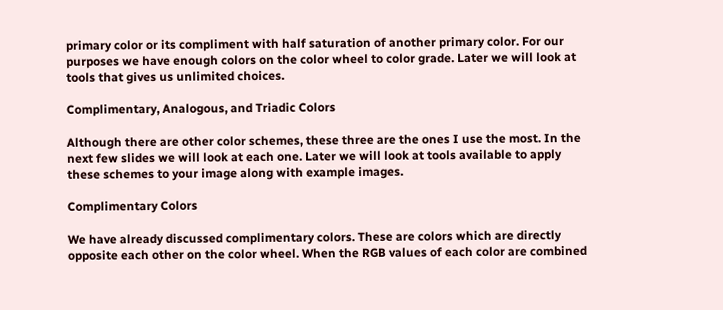primary color or its compliment with half saturation of another primary color. For our purposes we have enough colors on the color wheel to color grade. Later we will look at tools that gives us unlimited choices.

Complimentary, Analogous, and Triadic Colors

Although there are other color schemes, these three are the ones I use the most. In the next few slides we will look at each one. Later we will look at tools available to apply these schemes to your image along with example images.

Complimentary Colors

We have already discussed complimentary colors. These are colors which are directly opposite each other on the color wheel. When the RGB values of each color are combined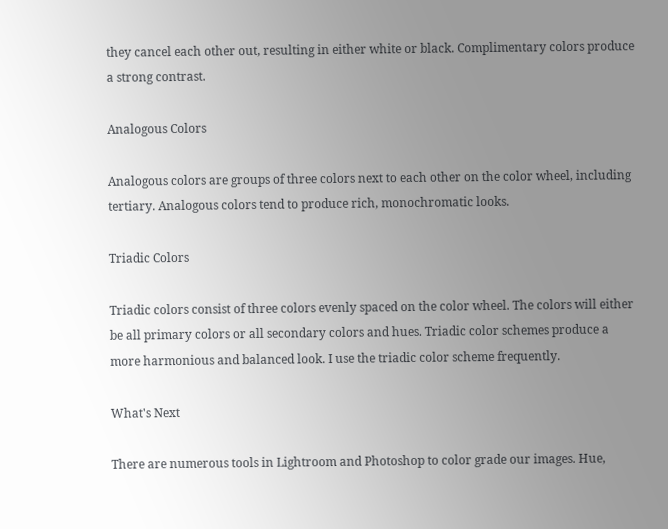they cancel each other out, resulting in either white or black. Complimentary colors produce a strong contrast.

Analogous Colors

Analogous colors are groups of three colors next to each other on the color wheel, including tertiary. Analogous colors tend to produce rich, monochromatic looks.

Triadic Colors

Triadic colors consist of three colors evenly spaced on the color wheel. The colors will either be all primary colors or all secondary colors and hues. Triadic color schemes produce a more harmonious and balanced look. I use the triadic color scheme frequently.

What's Next

There are numerous tools in Lightroom and Photoshop to color grade our images. Hue,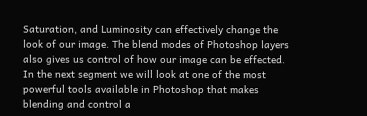Saturation, and Luminosity can effectively change the look of our image. The blend modes of Photoshop layers also gives us control of how our image can be effected. In the next segment we will look at one of the most powerful tools available in Photoshop that makes blending and control a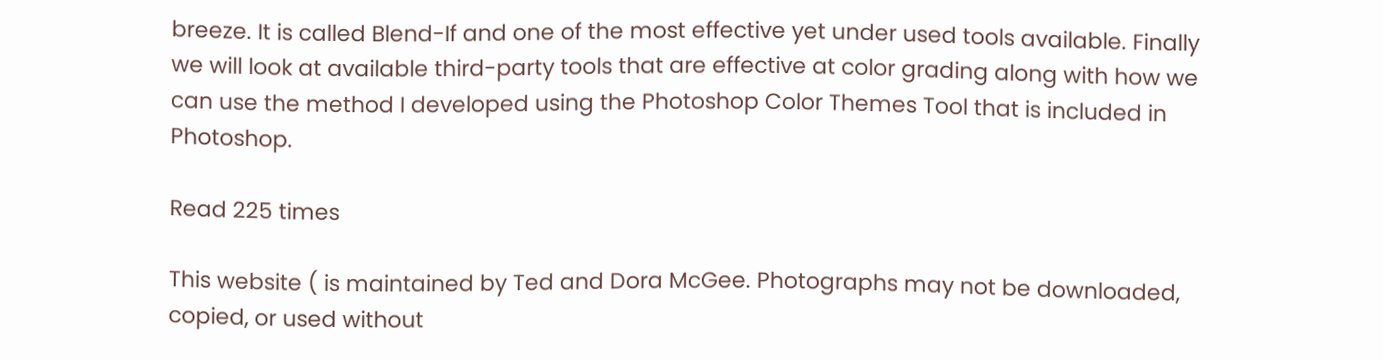breeze. It is called Blend-If and one of the most effective yet under used tools available. Finally we will look at available third-party tools that are effective at color grading along with how we can use the method I developed using the Photoshop Color Themes Tool that is included in Photoshop.

Read 225 times

This website ( is maintained by Ted and Dora McGee. Photographs may not be downloaded, copied, or used without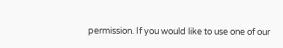permission. If you would like to use one of our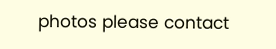photos please contact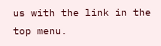us with the link in the top menu.